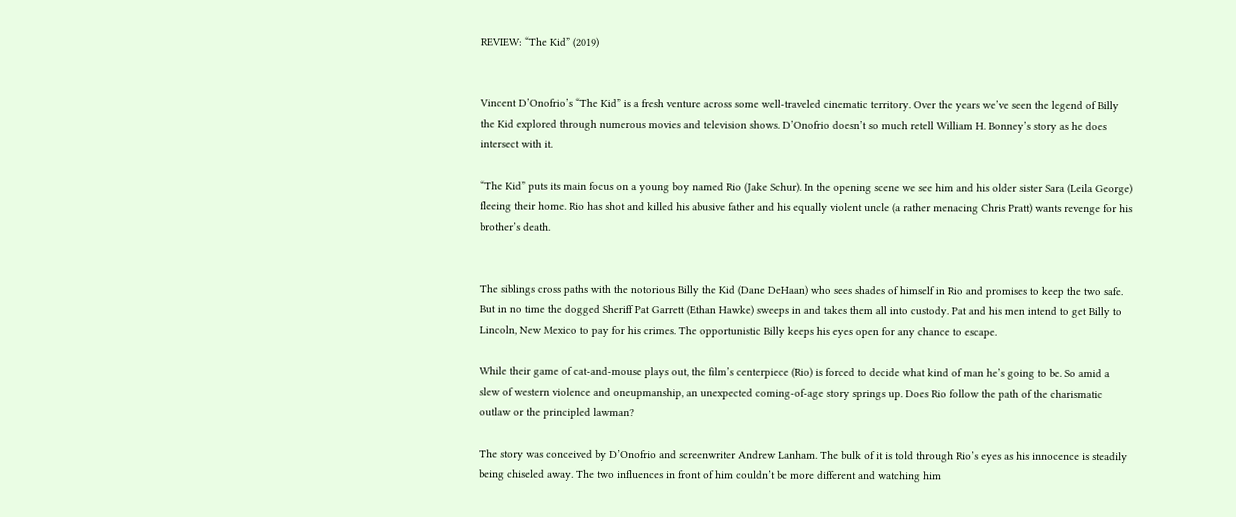REVIEW: “The Kid” (2019)


Vincent D’Onofrio’s “The Kid” is a fresh venture across some well-traveled cinematic territory. Over the years we’ve seen the legend of Billy the Kid explored through numerous movies and television shows. D’Onofrio doesn’t so much retell William H. Bonney’s story as he does intersect with it.

“The Kid” puts its main focus on a young boy named Rio (Jake Schur). In the opening scene we see him and his older sister Sara (Leila George) fleeing their home. Rio has shot and killed his abusive father and his equally violent uncle (a rather menacing Chris Pratt) wants revenge for his brother’s death.


The siblings cross paths with the notorious Billy the Kid (Dane DeHaan) who sees shades of himself in Rio and promises to keep the two safe. But in no time the dogged Sheriff Pat Garrett (Ethan Hawke) sweeps in and takes them all into custody. Pat and his men intend to get Billy to Lincoln, New Mexico to pay for his crimes. The opportunistic Billy keeps his eyes open for any chance to escape.

While their game of cat-and-mouse plays out, the film’s centerpiece (Rio) is forced to decide what kind of man he’s going to be. So amid a slew of western violence and oneupmanship, an unexpected coming-of-age story springs up. Does Rio follow the path of the charismatic outlaw or the principled lawman?

The story was conceived by D’Onofrio and screenwriter Andrew Lanham. The bulk of it is told through Rio’s eyes as his innocence is steadily being chiseled away. The two influences in front of him couldn’t be more different and watching him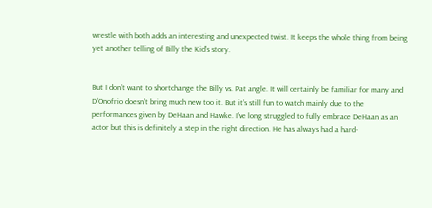wrestle with both adds an interesting and unexpected twist. It keeps the whole thing from being yet another telling of Billy the Kid’s story.


But I don’t want to shortchange the Billy vs. Pat angle. It will certainly be familiar for many and D’Onofrio doesn’t bring much new too it. But it’s still fun to watch mainly due to the performances given by DeHaan and Hawke. I’ve long struggled to fully embrace DeHaan as an actor but this is definitely a step in the right direction. He has always had a hard-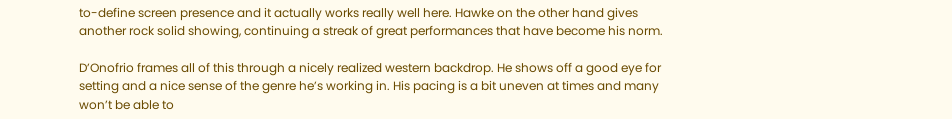to-define screen presence and it actually works really well here. Hawke on the other hand gives another rock solid showing, continuing a streak of great performances that have become his norm.

D’Onofrio frames all of this through a nicely realized western backdrop. He shows off a good eye for setting and a nice sense of the genre he’s working in. His pacing is a bit uneven at times and many won’t be able to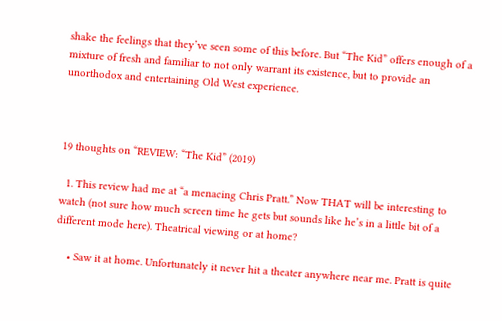shake the feelings that they’ve seen some of this before. But “The Kid” offers enough of a mixture of fresh and familiar to not only warrant its existence, but to provide an unorthodox and entertaining Old West experience.



19 thoughts on “REVIEW: “The Kid” (2019)

  1. This review had me at “a menacing Chris Pratt.” Now THAT will be interesting to watch (not sure how much screen time he gets but sounds like he’s in a little bit of a different mode here). Theatrical viewing or at home?

    • Saw it at home. Unfortunately it never hit a theater anywhere near me. Pratt is quite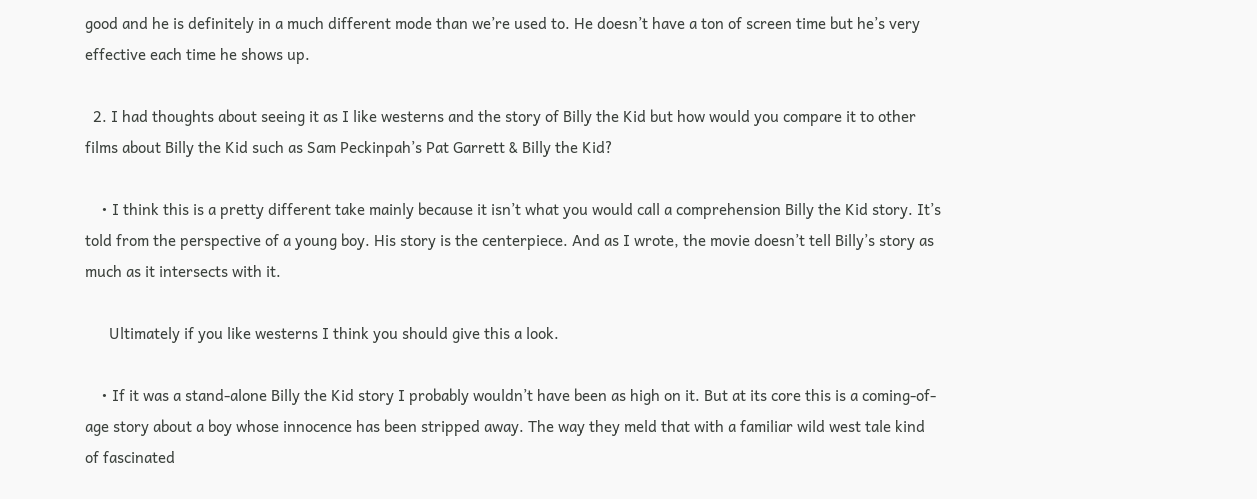good and he is definitely in a much different mode than we’re used to. He doesn’t have a ton of screen time but he’s very effective each time he shows up.

  2. I had thoughts about seeing it as I like westerns and the story of Billy the Kid but how would you compare it to other films about Billy the Kid such as Sam Peckinpah’s Pat Garrett & Billy the Kid?

    • I think this is a pretty different take mainly because it isn’t what you would call a comprehension Billy the Kid story. It’s told from the perspective of a young boy. His story is the centerpiece. And as I wrote, the movie doesn’t tell Billy’s story as much as it intersects with it.

      Ultimately if you like westerns I think you should give this a look.

    • If it was a stand-alone Billy the Kid story I probably wouldn’t have been as high on it. But at its core this is a coming-of-age story about a boy whose innocence has been stripped away. The way they meld that with a familiar wild west tale kind of fascinated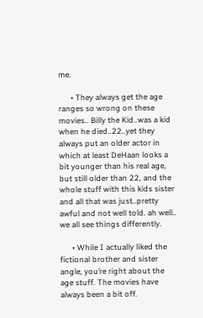me.

      • They always get the age ranges so wrong on these movies.. Billy the Kid..was a kid when he died..22..yet they always put an older actor in which at least DeHaan looks a bit younger than his real age, but still older than 22, and the whole stuff with this kids sister and all that was just..pretty awful and not well told. ah well.. we all see things differently.

      • While I actually liked the fictional brother and sister angle, you’re right about the age stuff. The movies have always been a bit off.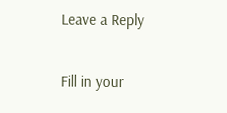Leave a Reply

Fill in your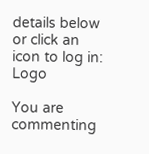details below or click an icon to log in: Logo

You are commenting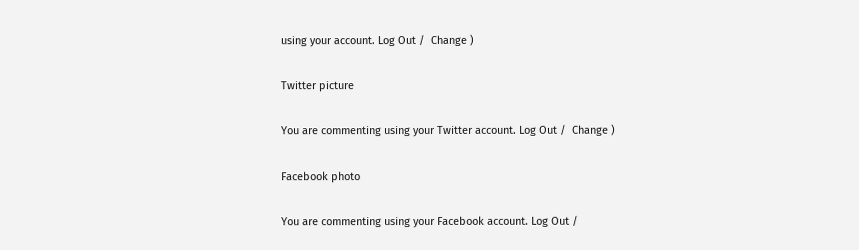using your account. Log Out /  Change )

Twitter picture

You are commenting using your Twitter account. Log Out /  Change )

Facebook photo

You are commenting using your Facebook account. Log Out /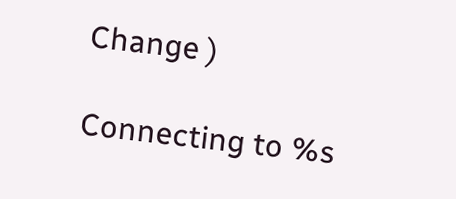Change )

Connecting to %s